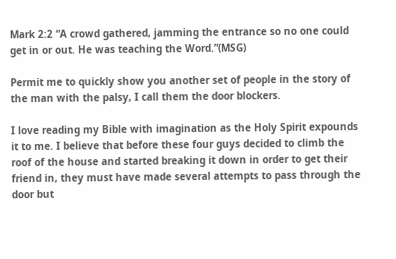Mark 2:2 “A crowd gathered, jamming the entrance so no one could get in or out. He was teaching the Word.”(MSG)

Permit me to quickly show you another set of people in the story of the man with the palsy, I call them the door blockers.

I love reading my Bible with imagination as the Holy Spirit expounds it to me. I believe that before these four guys decided to climb the roof of the house and started breaking it down in order to get their friend in, they must have made several attempts to pass through the door but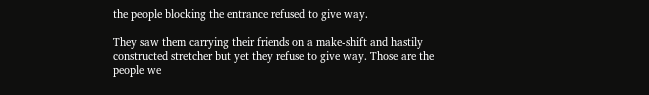the people blocking the entrance refused to give way.

They saw them carrying their friends on a make-shift and hastily constructed stretcher but yet they refuse to give way. Those are the people we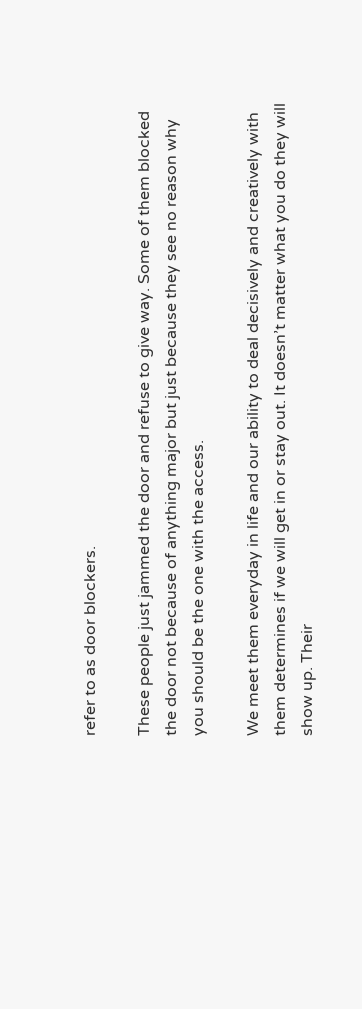refer to as door blockers.

These people just jammed the door and refuse to give way. Some of them blocked the door not because of anything major but just because they see no reason why you should be the one with the access.

We meet them everyday in life and our ability to deal decisively and creatively with them determines if we will get in or stay out. It doesn’t matter what you do they will show up. Their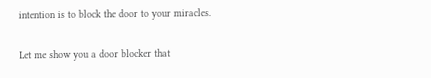intention is to block the door to your miracles.

Let me show you a door blocker that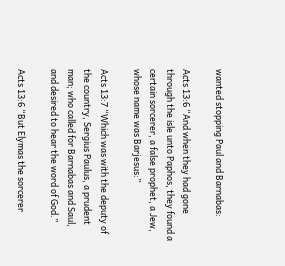wanted stopping Paul and Barnabas:

Acts 13:6 “And when they had gone through the isle unto Paphos, they found a certain sorcerer, a false prophet, a Jew, whose name was Barjesus:”

Acts 13:7 “Which was with the deputy of the country, Sergius Paulus, a prudent man; who called for Barnabas and Saul, and desired to hear the word of God.”

Acts 13:6 “But Elymas the sorcerer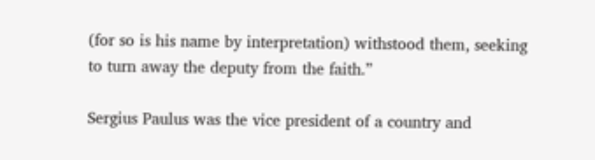(for so is his name by interpretation) withstood them, seeking to turn away the deputy from the faith.”

Sergius Paulus was the vice president of a country and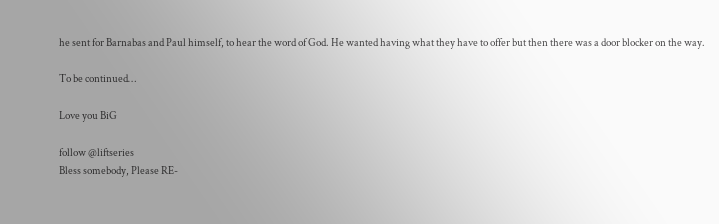he sent for Barnabas and Paul himself, to hear the word of God. He wanted having what they have to offer but then there was a door blocker on the way.

To be continued…

Love you BiG

follow @liftseries
Bless somebody, Please RE-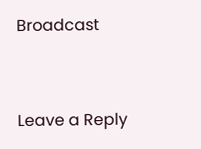Broadcast


Leave a Reply